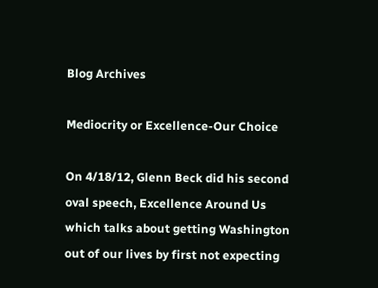Blog Archives

Mediocrity or Excellence-Our Choice

On 4/18/12, Glenn Beck did his second oval speech, Excellence Around Us which talks about getting Washington out of our lives by first not expecting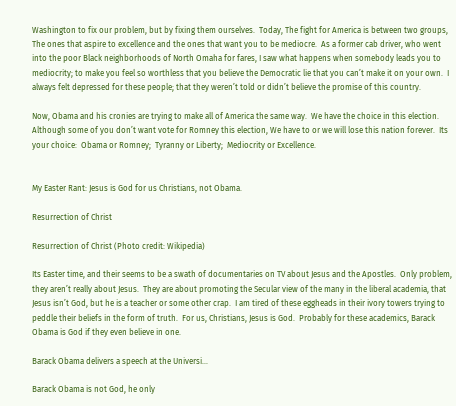Washington to fix our problem, but by fixing them ourselves.  Today, The fight for America is between two groups, The ones that aspire to excellence and the ones that want you to be mediocre.  As a former cab driver, who went into the poor Black neighborhoods of North Omaha for fares, I saw what happens when somebody leads you to mediocrity; to make you feel so worthless that you believe the Democratic lie that you can’t make it on your own.  I always felt depressed for these people; that they weren’t told or didn’t believe the promise of this country.

Now, Obama and his cronies are trying to make all of America the same way.  We have the choice in this election.  Although some of you don’t want vote for Romney this election, We have to or we will lose this nation forever.  Its your choice:  Obama or Romney;  Tyranny or Liberty;  Mediocrity or Excellence.


My Easter Rant: Jesus is God for us Christians, not Obama.

Resurrection of Christ

Resurrection of Christ (Photo credit: Wikipedia)

Its Easter time, and their seems to be a swath of documentaries on TV about Jesus and the Apostles.  Only problem, they aren’t really about Jesus.  They are about promoting the Secular view of the many in the liberal academia, that Jesus isn’t God, but he is a teacher or some other crap.  I am tired of these eggheads in their ivory towers trying to peddle their beliefs in the form of truth.  For us, Christians, Jesus is God.  Probably for these academics, Barack Obama is God if they even believe in one.

Barack Obama delivers a speech at the Universi...

Barack Obama is not God, he only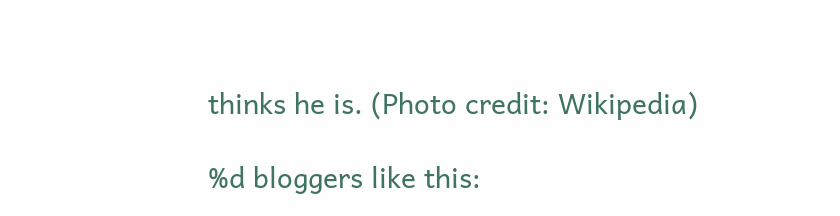thinks he is. (Photo credit: Wikipedia)

%d bloggers like this: